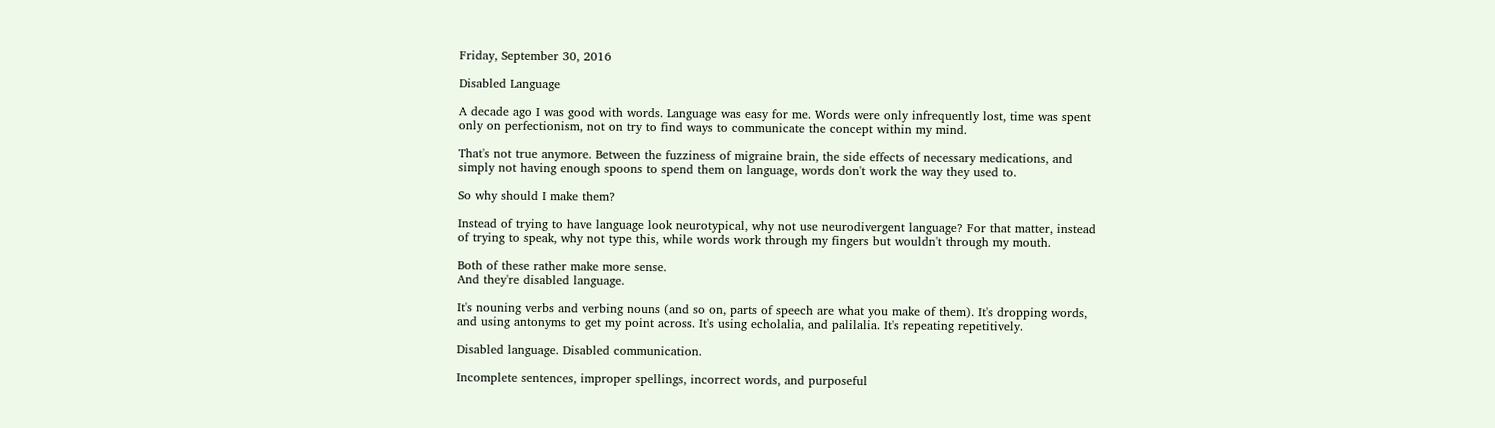Friday, September 30, 2016

Disabled Language

A decade ago I was good with words. Language was easy for me. Words were only infrequently lost, time was spent only on perfectionism, not on try to find ways to communicate the concept within my mind.

That's not true anymore. Between the fuzziness of migraine brain, the side effects of necessary medications, and simply not having enough spoons to spend them on language, words don't work the way they used to.

So why should I make them?

Instead of trying to have language look neurotypical, why not use neurodivergent language? For that matter, instead of trying to speak, why not type this, while words work through my fingers but wouldn't through my mouth.

Both of these rather make more sense.
And they're disabled language.

It's nouning verbs and verbing nouns (and so on, parts of speech are what you make of them). It's dropping words, and using antonyms to get my point across. It's using echolalia, and palilalia. It's repeating repetitively.

Disabled language. Disabled communication.

Incomplete sentences, improper spellings, incorrect words, and purposeful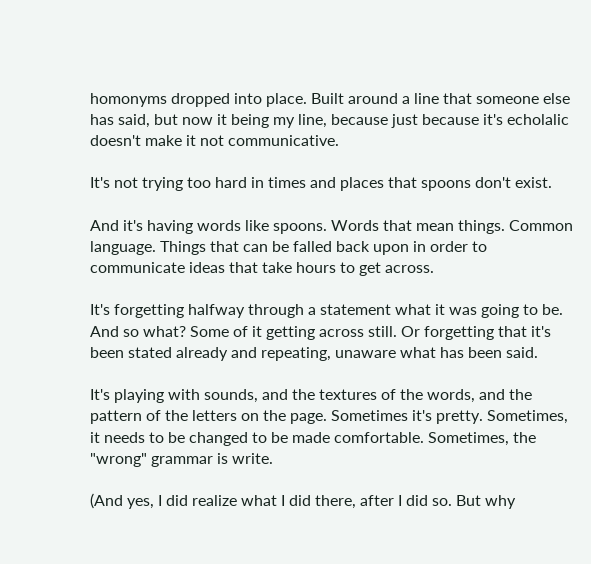homonyms dropped into place. Built around a line that someone else has said, but now it being my line, because just because it's echolalic doesn't make it not communicative.

It's not trying too hard in times and places that spoons don't exist.

And it's having words like spoons. Words that mean things. Common language. Things that can be falled back upon in order to communicate ideas that take hours to get across.

It's forgetting halfway through a statement what it was going to be. And so what? Some of it getting across still. Or forgetting that it's been stated already and repeating, unaware what has been said.

It's playing with sounds, and the textures of the words, and the pattern of the letters on the page. Sometimes it's pretty. Sometimes, it needs to be changed to be made comfortable. Sometimes, the "wrong" grammar is write.

(And yes, I did realize what I did there, after I did so. But why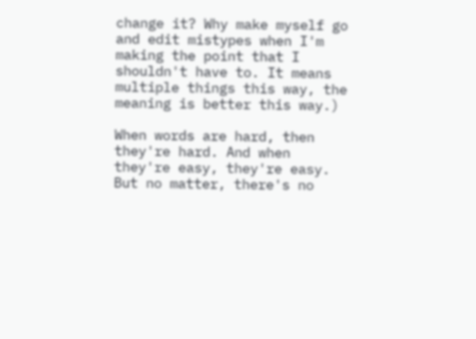change it? Why make myself go and edit mistypes when I'm making the point that I shouldn't have to. It means multiple things this way, the meaning is better this way.)

When words are hard, then they're hard. And when they're easy, they're easy. But no matter, there's no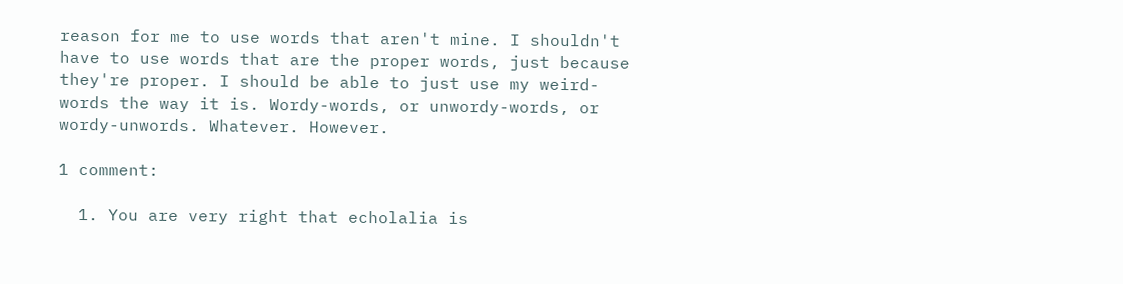reason for me to use words that aren't mine. I shouldn't have to use words that are the proper words, just because they're proper. I should be able to just use my weird-words the way it is. Wordy-words, or unwordy-words, or wordy-unwords. Whatever. However.

1 comment:

  1. You are very right that echolalia is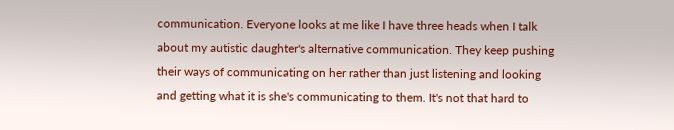communication. Everyone looks at me like I have three heads when I talk about my autistic daughter's alternative communication. They keep pushing their ways of communicating on her rather than just listening and looking and getting what it is she's communicating to them. It's not that hard to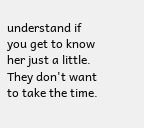understand if you get to know her just a little. They don't want to take the time.